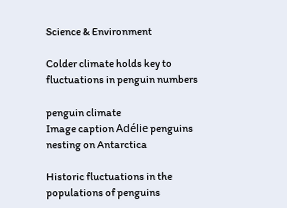Science & Environment

Colder climate holds key to fluctuations in penguin numbers

penguin climate
Image caption Adélie penguins nesting on Antarctica

Historic fluctuations in the populations of penguins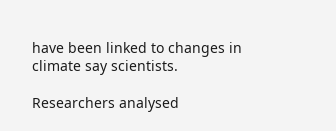have been linked to changes in climate say scientists.

Researchers analysed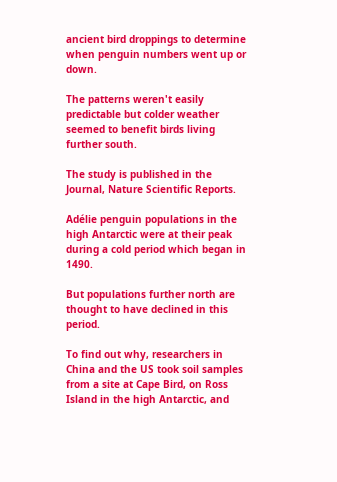ancient bird droppings to determine when penguin numbers went up or down.

The patterns weren't easily predictable but colder weather seemed to benefit birds living further south.

The study is published in the Journal, Nature Scientific Reports.

Adélie penguin populations in the high Antarctic were at their peak during a cold period which began in 1490.

But populations further north are thought to have declined in this period.

To find out why, researchers in China and the US took soil samples from a site at Cape Bird, on Ross Island in the high Antarctic, and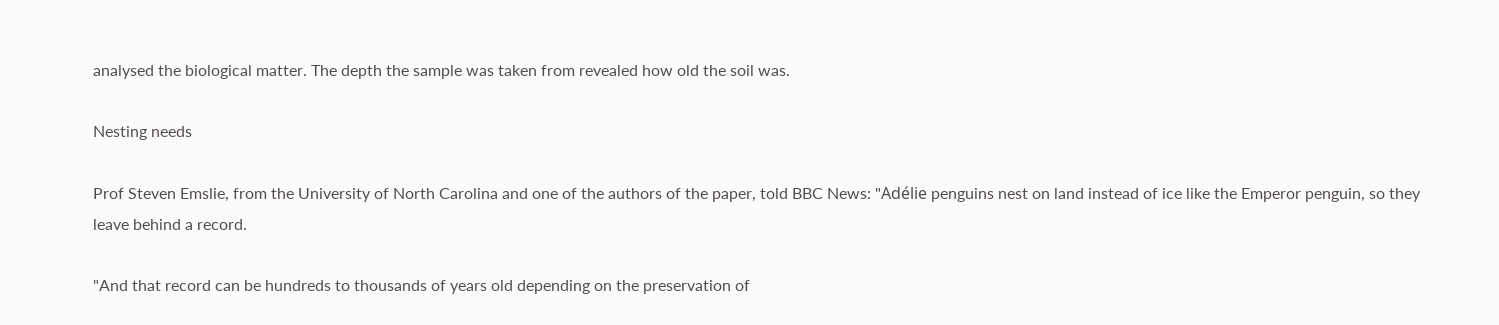analysed the biological matter. The depth the sample was taken from revealed how old the soil was.

Nesting needs

Prof Steven Emslie, from the University of North Carolina and one of the authors of the paper, told BBC News: "Adélie penguins nest on land instead of ice like the Emperor penguin, so they leave behind a record.

"And that record can be hundreds to thousands of years old depending on the preservation of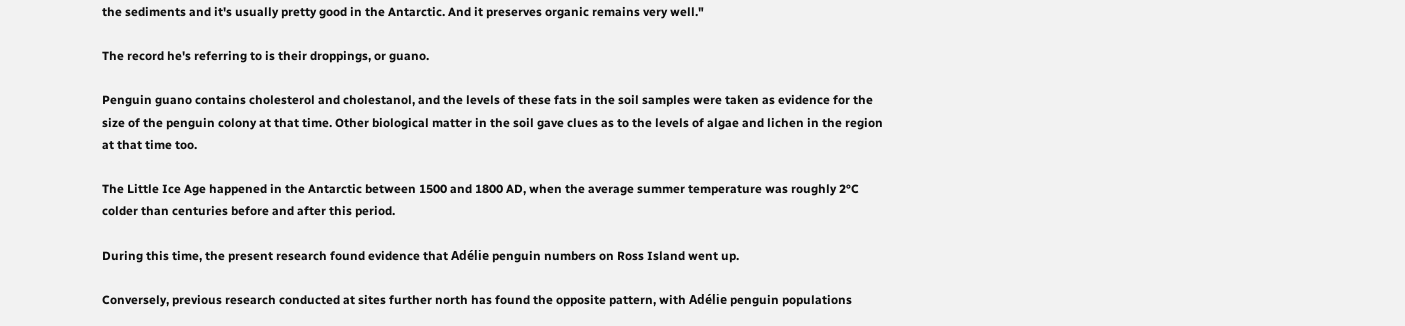the sediments and it's usually pretty good in the Antarctic. And it preserves organic remains very well."

The record he's referring to is their droppings, or guano.

Penguin guano contains cholesterol and cholestanol, and the levels of these fats in the soil samples were taken as evidence for the size of the penguin colony at that time. Other biological matter in the soil gave clues as to the levels of algae and lichen in the region at that time too.

The Little Ice Age happened in the Antarctic between 1500 and 1800 AD, when the average summer temperature was roughly 2°C colder than centuries before and after this period.

During this time, the present research found evidence that Adélie penguin numbers on Ross Island went up.

Conversely, previous research conducted at sites further north has found the opposite pattern, with Adélie penguin populations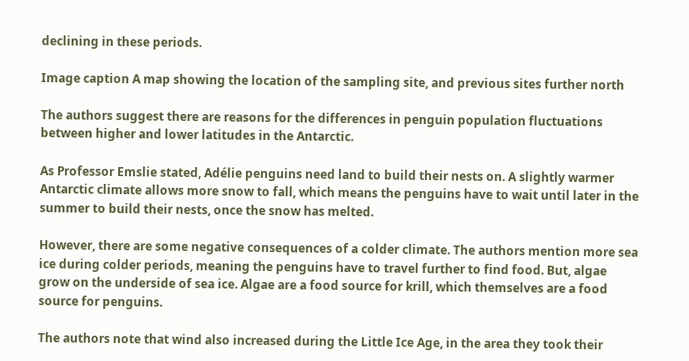declining in these periods.

Image caption A map showing the location of the sampling site, and previous sites further north

The authors suggest there are reasons for the differences in penguin population fluctuations between higher and lower latitudes in the Antarctic.

As Professor Emslie stated, Adélie penguins need land to build their nests on. A slightly warmer Antarctic climate allows more snow to fall, which means the penguins have to wait until later in the summer to build their nests, once the snow has melted.

However, there are some negative consequences of a colder climate. The authors mention more sea ice during colder periods, meaning the penguins have to travel further to find food. But, algae grow on the underside of sea ice. Algae are a food source for krill, which themselves are a food source for penguins.

The authors note that wind also increased during the Little Ice Age, in the area they took their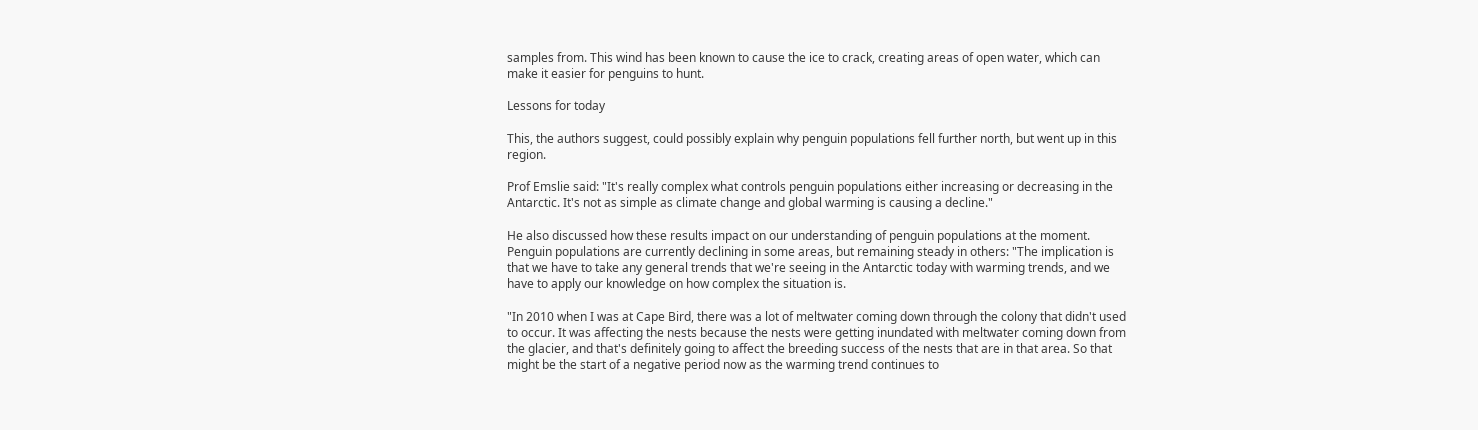samples from. This wind has been known to cause the ice to crack, creating areas of open water, which can make it easier for penguins to hunt.

Lessons for today

This, the authors suggest, could possibly explain why penguin populations fell further north, but went up in this region.

Prof Emslie said: "It's really complex what controls penguin populations either increasing or decreasing in the Antarctic. It's not as simple as climate change and global warming is causing a decline."

He also discussed how these results impact on our understanding of penguin populations at the moment. Penguin populations are currently declining in some areas, but remaining steady in others: "The implication is that we have to take any general trends that we're seeing in the Antarctic today with warming trends, and we have to apply our knowledge on how complex the situation is.

"In 2010 when I was at Cape Bird, there was a lot of meltwater coming down through the colony that didn't used to occur. It was affecting the nests because the nests were getting inundated with meltwater coming down from the glacier, and that's definitely going to affect the breeding success of the nests that are in that area. So that might be the start of a negative period now as the warming trend continues to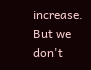increase. But we don't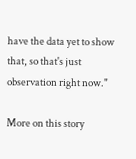have the data yet to show that, so that's just observation right now."

More on this story